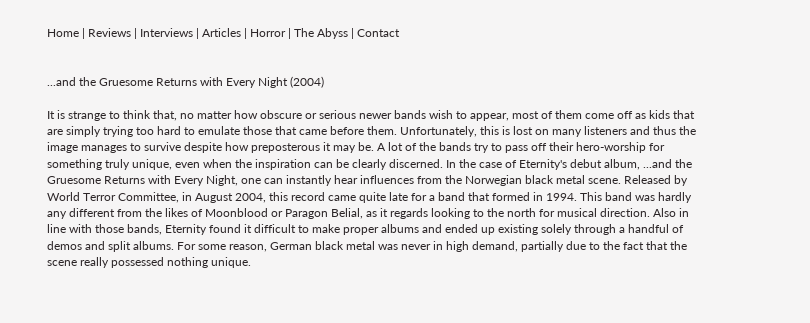Home | Reviews | Interviews | Articles | Horror | The Abyss | Contact


...and the Gruesome Returns with Every Night (2004)

It is strange to think that, no matter how obscure or serious newer bands wish to appear, most of them come off as kids that are simply trying too hard to emulate those that came before them. Unfortunately, this is lost on many listeners and thus the image manages to survive despite how preposterous it may be. A lot of the bands try to pass off their hero-worship for something truly unique, even when the inspiration can be clearly discerned. In the case of Eternity's debut album, ...and the Gruesome Returns with Every Night, one can instantly hear influences from the Norwegian black metal scene. Released by World Terror Committee, in August 2004, this record came quite late for a band that formed in 1994. This band was hardly any different from the likes of Moonblood or Paragon Belial, as it regards looking to the north for musical direction. Also in line with those bands, Eternity found it difficult to make proper albums and ended up existing solely through a handful of demos and split albums. For some reason, German black metal was never in high demand, partially due to the fact that the scene really possessed nothing unique.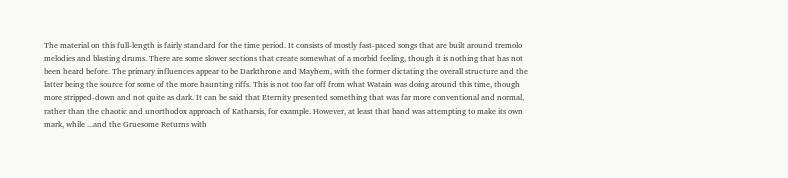The material on this full-length is fairly standard for the time period. It consists of mostly fast-paced songs that are built around tremolo melodies and blasting drums. There are some slower sections that create somewhat of a morbid feeling, though it is nothing that has not been heard before. The primary influences appear to be Darkthrone and Mayhem, with the former dictating the overall structure and the latter being the source for some of the more haunting riffs. This is not too far off from what Watain was doing around this time, though more stripped-down and not quite as dark. It can be said that Eternity presented something that was far more conventional and normal, rather than the chaotic and unorthodox approach of Katharsis, for example. However, at least that band was attempting to make its own mark, while ...and the Gruesome Returns with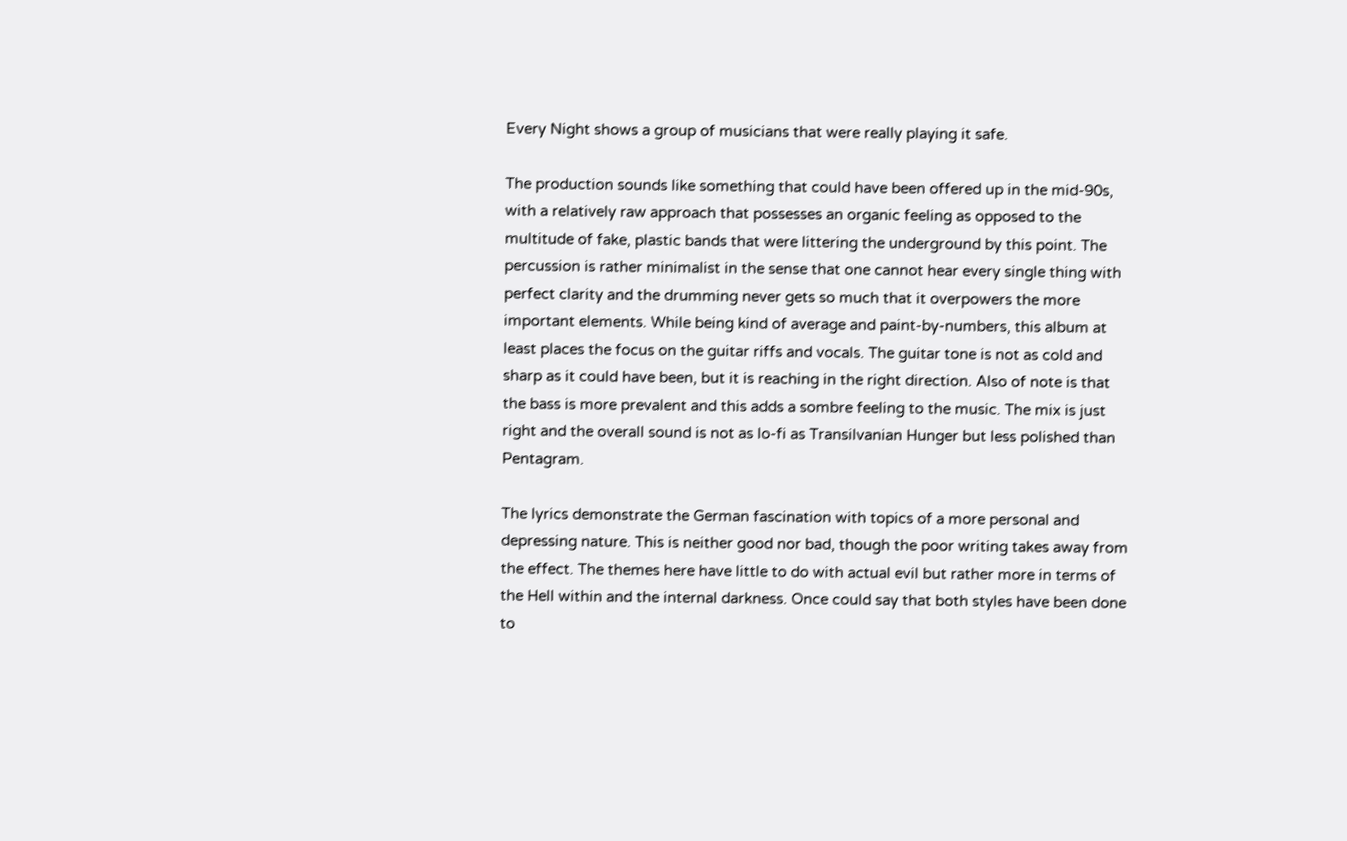Every Night shows a group of musicians that were really playing it safe.

The production sounds like something that could have been offered up in the mid-90s, with a relatively raw approach that possesses an organic feeling as opposed to the multitude of fake, plastic bands that were littering the underground by this point. The percussion is rather minimalist in the sense that one cannot hear every single thing with perfect clarity and the drumming never gets so much that it overpowers the more important elements. While being kind of average and paint-by-numbers, this album at least places the focus on the guitar riffs and vocals. The guitar tone is not as cold and sharp as it could have been, but it is reaching in the right direction. Also of note is that the bass is more prevalent and this adds a sombre feeling to the music. The mix is just right and the overall sound is not as lo-fi as Transilvanian Hunger but less polished than Pentagram.

The lyrics demonstrate the German fascination with topics of a more personal and depressing nature. This is neither good nor bad, though the poor writing takes away from the effect. The themes here have little to do with actual evil but rather more in terms of the Hell within and the internal darkness. Once could say that both styles have been done to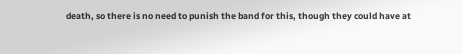death, so there is no need to punish the band for this, though they could have at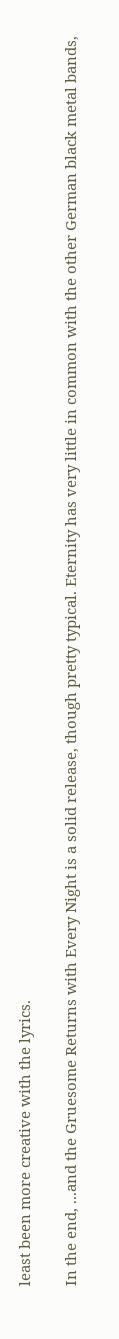least been more creative with the lyrics.

In the end, ...and the Gruesome Returns with Every Night is a solid release, though pretty typical. Eternity has very little in common with the other German black metal bands,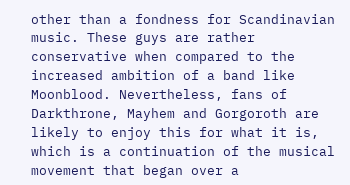other than a fondness for Scandinavian music. These guys are rather conservative when compared to the increased ambition of a band like Moonblood. Nevertheless, fans of Darkthrone, Mayhem and Gorgoroth are likely to enjoy this for what it is, which is a continuation of the musical movement that began over a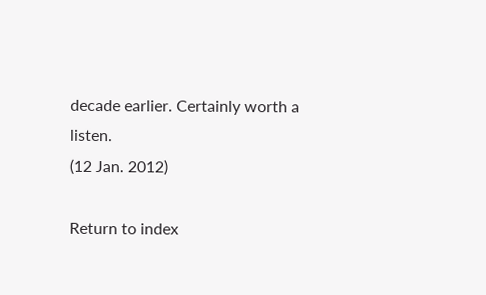decade earlier. Certainly worth a listen.
(12 Jan. 2012)

Return to index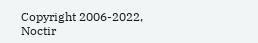Copyright 2006-2022, Noctir